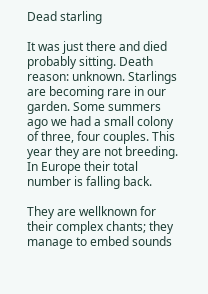Dead starling

It was just there and died probably sitting. Death reason: unknown. Starlings are becoming rare in our garden. Some summers ago we had a small colony of three, four couples. This year they are not breeding. In Europe their total number is falling back.

They are wellknown for their complex chants; they manage to embed sounds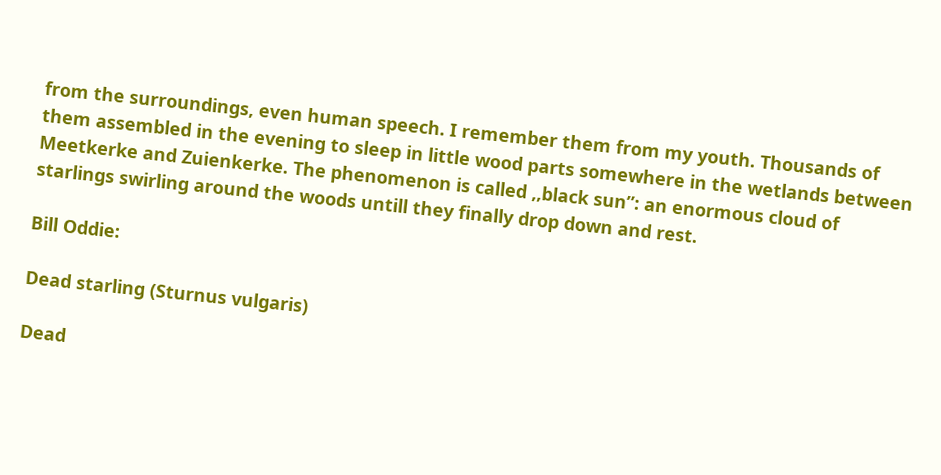from the surroundings, even human speech. I remember them from my youth. Thousands of them assembled in the evening to sleep in little wood parts somewhere in the wetlands between Meetkerke and Zuienkerke. The phenomenon is called ,,black sun”: an enormous cloud of starlings swirling around the woods untill they finally drop down and rest.

Bill Oddie:

Dead starling (Sturnus vulgaris)

Dead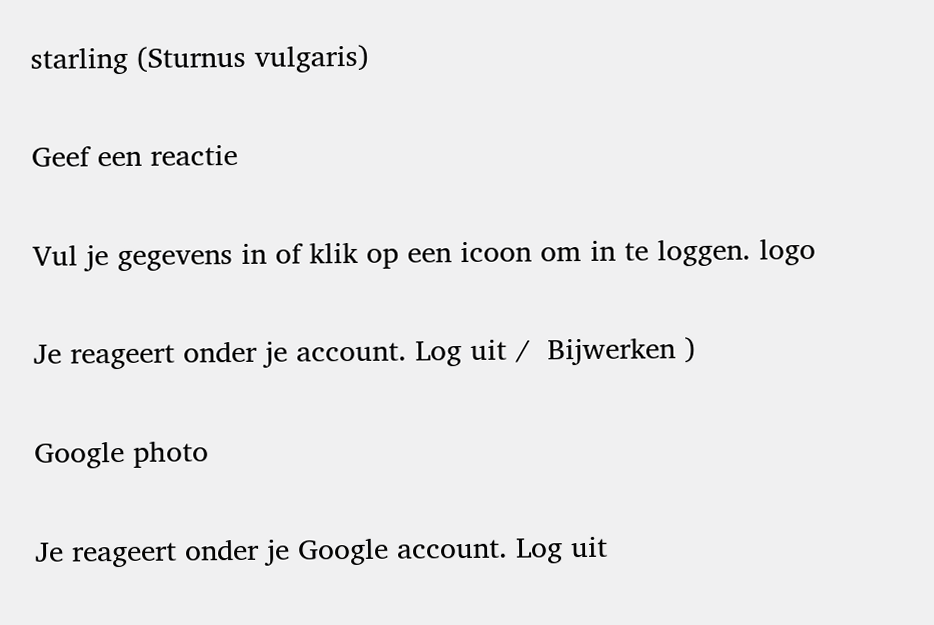starling (Sturnus vulgaris)

Geef een reactie

Vul je gegevens in of klik op een icoon om in te loggen. logo

Je reageert onder je account. Log uit /  Bijwerken )

Google photo

Je reageert onder je Google account. Log uit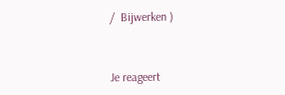/  Bijwerken )


Je reageert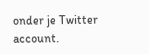onder je Twitter account.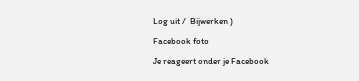Log uit /  Bijwerken )

Facebook foto

Je reageert onder je Facebook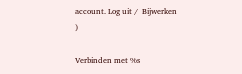account. Log uit /  Bijwerken )

Verbinden met %s